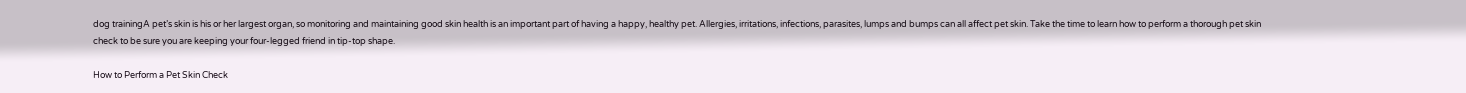dog trainingA pet’s skin is his or her largest organ, so monitoring and maintaining good skin health is an important part of having a happy, healthy pet. Allergies, irritations, infections, parasites, lumps and bumps can all affect pet skin. Take the time to learn how to perform a thorough pet skin check to be sure you are keeping your four-legged friend in tip-top shape.

How to Perform a Pet Skin Check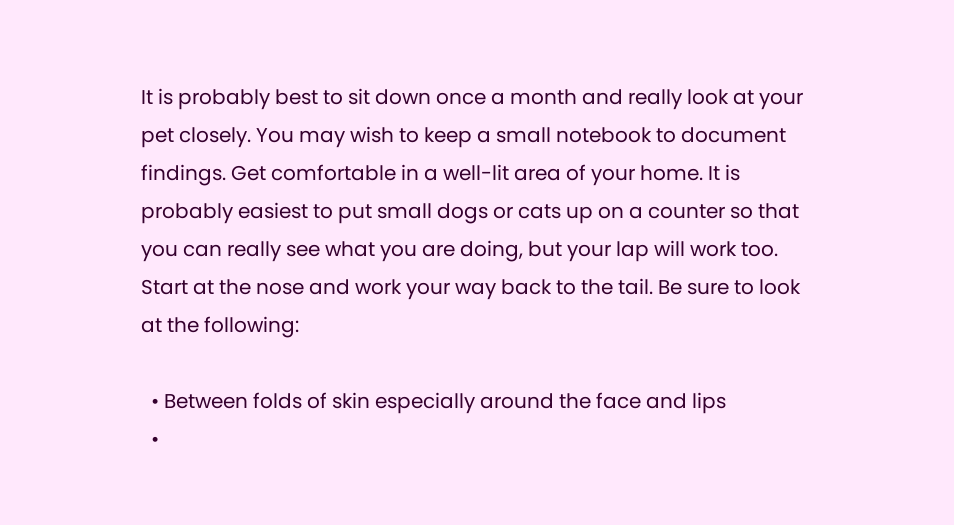It is probably best to sit down once a month and really look at your pet closely. You may wish to keep a small notebook to document findings. Get comfortable in a well-lit area of your home. It is probably easiest to put small dogs or cats up on a counter so that you can really see what you are doing, but your lap will work too. Start at the nose and work your way back to the tail. Be sure to look at the following:

  • Between folds of skin especially around the face and lips
  •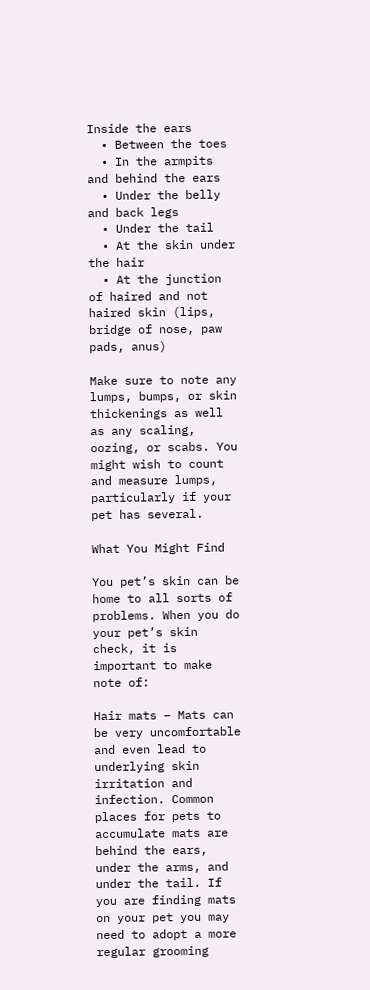Inside the ears
  • Between the toes
  • In the armpits and behind the ears
  • Under the belly and back legs
  • Under the tail
  • At the skin under the hair
  • At the junction of haired and not haired skin (lips, bridge of nose, paw pads, anus)

Make sure to note any lumps, bumps, or skin thickenings as well as any scaling, oozing, or scabs. You might wish to count and measure lumps, particularly if your pet has several.

What You Might Find

You pet’s skin can be home to all sorts of problems. When you do your pet’s skin check, it is important to make note of:

Hair mats – Mats can be very uncomfortable and even lead to underlying skin irritation and infection. Common places for pets to accumulate mats are behind the ears, under the arms, and under the tail. If you are finding mats on your pet you may need to adopt a more regular grooming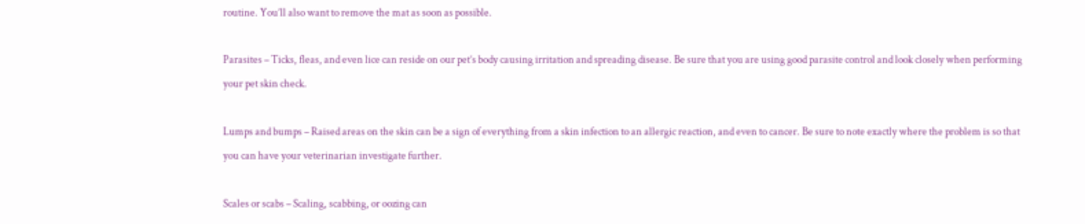routine. You’ll also want to remove the mat as soon as possible.

Parasites – Ticks, fleas, and even lice can reside on our pet’s body causing irritation and spreading disease. Be sure that you are using good parasite control and look closely when performing your pet skin check.

Lumps and bumps – Raised areas on the skin can be a sign of everything from a skin infection to an allergic reaction, and even to cancer. Be sure to note exactly where the problem is so that you can have your veterinarian investigate further.

Scales or scabs – Scaling, scabbing, or oozing can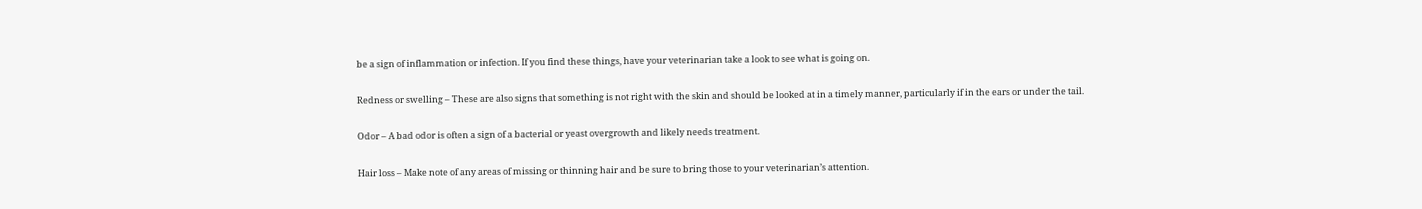be a sign of inflammation or infection. If you find these things, have your veterinarian take a look to see what is going on.

Redness or swelling – These are also signs that something is not right with the skin and should be looked at in a timely manner, particularly if in the ears or under the tail.

Odor – A bad odor is often a sign of a bacterial or yeast overgrowth and likely needs treatment.

Hair loss – Make note of any areas of missing or thinning hair and be sure to bring those to your veterinarian’s attention.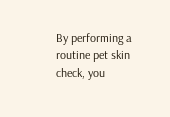By performing a routine pet skin check, you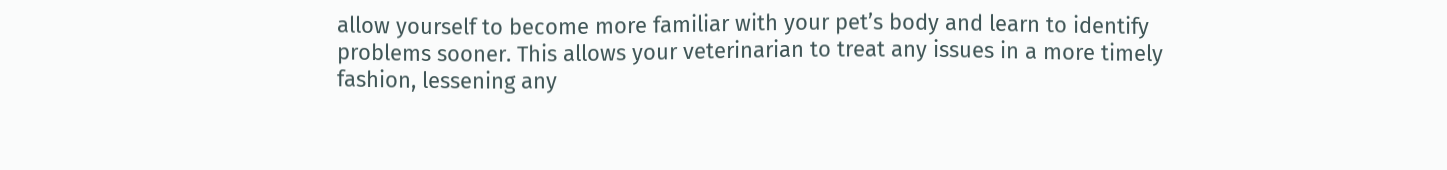allow yourself to become more familiar with your pet’s body and learn to identify problems sooner. This allows your veterinarian to treat any issues in a more timely fashion, lessening any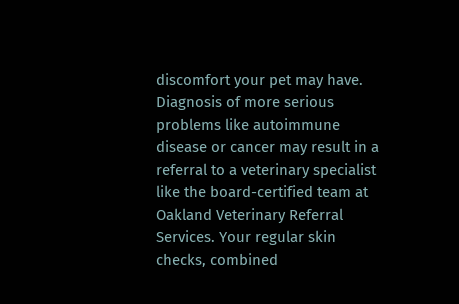discomfort your pet may have. Diagnosis of more serious problems like autoimmune disease or cancer may result in a referral to a veterinary specialist like the board-certified team at Oakland Veterinary Referral Services. Your regular skin checks, combined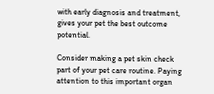with early diagnosis and treatment, gives your pet the best outcome potential.

Consider making a pet skin check part of your pet care routine. Paying attention to this important organ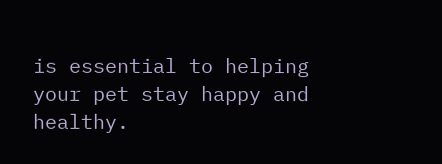is essential to helping your pet stay happy and healthy.